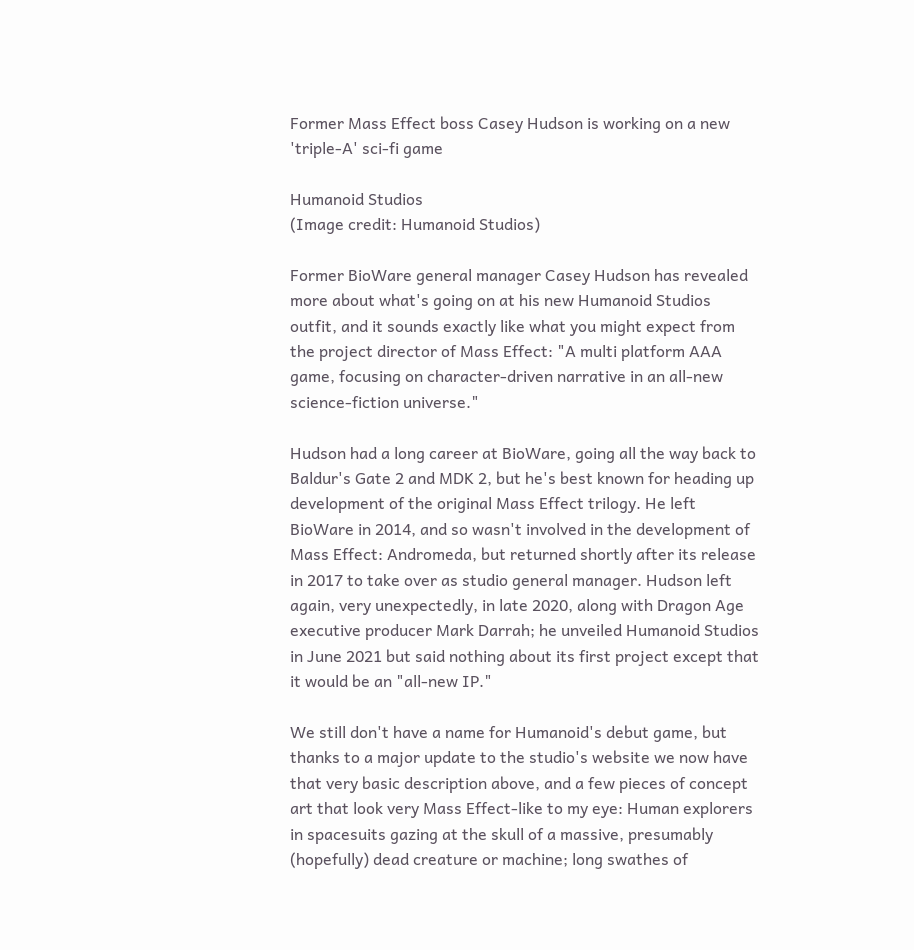Former Mass Effect boss Casey Hudson is working on a new 'triple-A' sci-fi game

Humanoid Studios
(Image credit: Humanoid Studios)

Former BioWare general manager Casey Hudson has revealed more about what's going on at his new Humanoid Studios outfit, and it sounds exactly like what you might expect from the project director of Mass Effect: "A multi platform AAA game, focusing on character-driven narrative in an all-new science-fiction universe."

Hudson had a long career at BioWare, going all the way back to Baldur's Gate 2 and MDK 2, but he's best known for heading up development of the original Mass Effect trilogy. He left BioWare in 2014, and so wasn't involved in the development of Mass Effect: Andromeda, but returned shortly after its release in 2017 to take over as studio general manager. Hudson left again, very unexpectedly, in late 2020, along with Dragon Age executive producer Mark Darrah; he unveiled Humanoid Studios in June 2021 but said nothing about its first project except that it would be an "all-new IP."

We still don't have a name for Humanoid's debut game, but thanks to a major update to the studio's website we now have that very basic description above, and a few pieces of concept art that look very Mass Effect-like to my eye: Human explorers in spacesuits gazing at the skull of a massive, presumably (hopefully) dead creature or machine; long swathes of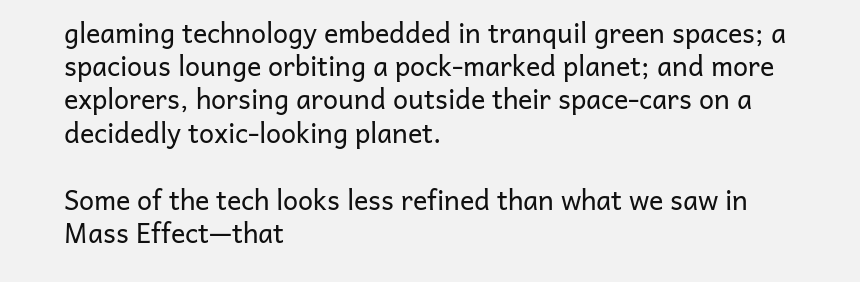gleaming technology embedded in tranquil green spaces; a spacious lounge orbiting a pock-marked planet; and more explorers, horsing around outside their space-cars on a decidedly toxic-looking planet.

Some of the tech looks less refined than what we saw in Mass Effect—that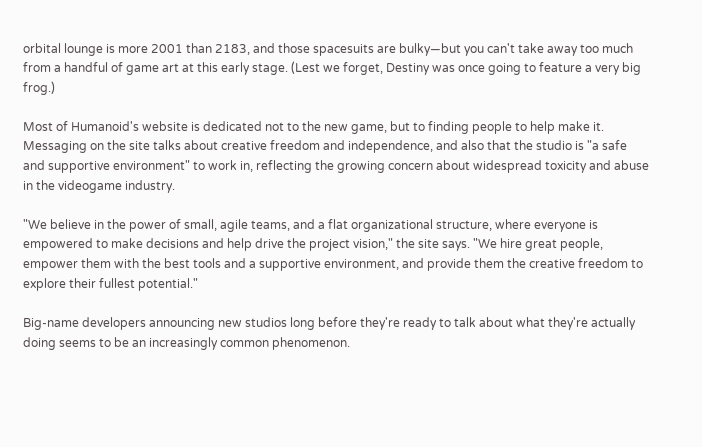orbital lounge is more 2001 than 2183, and those spacesuits are bulky—but you can't take away too much from a handful of game art at this early stage. (Lest we forget, Destiny was once going to feature a very big frog.)

Most of Humanoid's website is dedicated not to the new game, but to finding people to help make it. Messaging on the site talks about creative freedom and independence, and also that the studio is "a safe and supportive environment" to work in, reflecting the growing concern about widespread toxicity and abuse in the videogame industry.

"We believe in the power of small, agile teams, and a flat organizational structure, where everyone is empowered to make decisions and help drive the project vision," the site says. "We hire great people, empower them with the best tools and a supportive environment, and provide them the creative freedom to explore their fullest potential."

Big-name developers announcing new studios long before they're ready to talk about what they're actually doing seems to be an increasingly common phenomenon.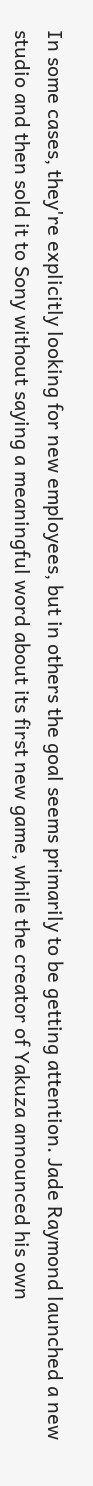In some cases, they're explicitly looking for new employees, but in others the goal seems primarily to be getting attention. Jade Raymond launched a new studio and then sold it to Sony without saying a meaningful word about its first new game, while the creator of Yakuza announced his own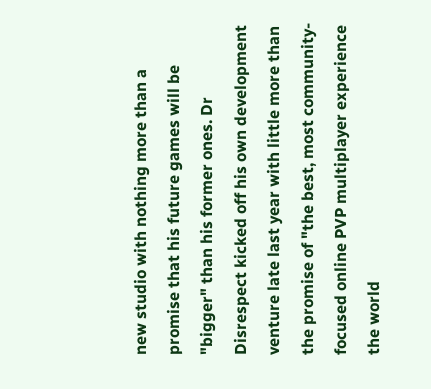new studio with nothing more than a promise that his future games will be "bigger" than his former ones. Dr Disrespect kicked off his own development venture late last year with little more than the promise of "the best, most community-focused online PVP multiplayer experience the world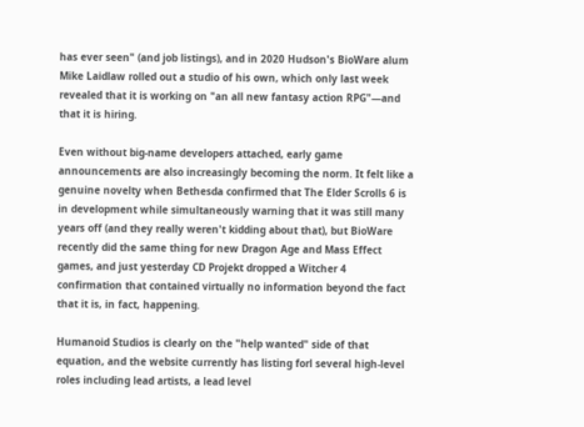has ever seen" (and job listings), and in 2020 Hudson's BioWare alum Mike Laidlaw rolled out a studio of his own, which only last week revealed that it is working on "an all new fantasy action RPG"—and that it is hiring.

Even without big-name developers attached, early game announcements are also increasingly becoming the norm. It felt like a genuine novelty when Bethesda confirmed that The Elder Scrolls 6 is in development while simultaneously warning that it was still many years off (and they really weren't kidding about that), but BioWare recently did the same thing for new Dragon Age and Mass Effect games, and just yesterday CD Projekt dropped a Witcher 4 confirmation that contained virtually no information beyond the fact that it is, in fact, happening.

Humanoid Studios is clearly on the "help wanted" side of that equation, and the website currently has listing forl several high-level roles including lead artists, a lead level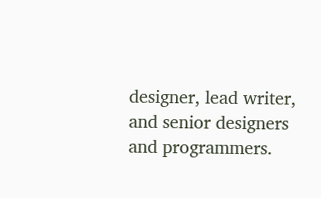designer, lead writer, and senior designers and programmers.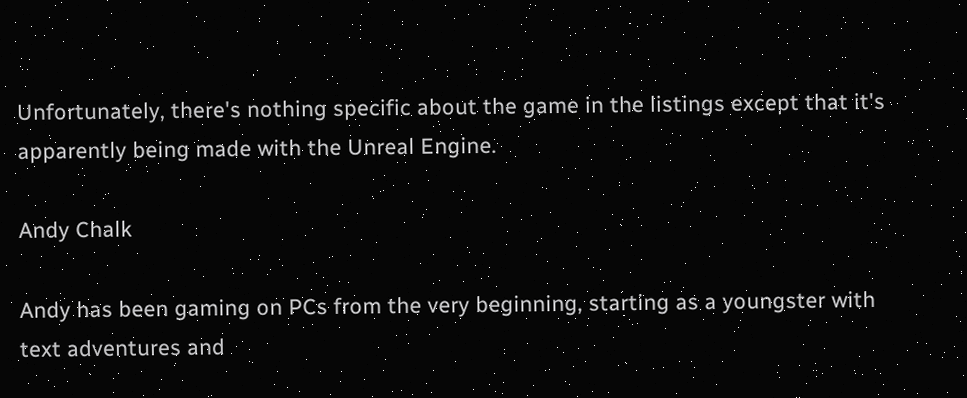Unfortunately, there's nothing specific about the game in the listings except that it's apparently being made with the Unreal Engine.

Andy Chalk

Andy has been gaming on PCs from the very beginning, starting as a youngster with text adventures and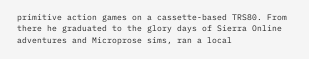primitive action games on a cassette-based TRS80. From there he graduated to the glory days of Sierra Online adventures and Microprose sims, ran a local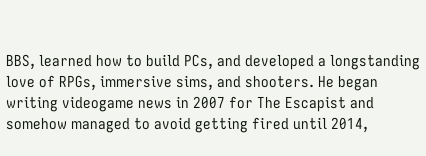BBS, learned how to build PCs, and developed a longstanding love of RPGs, immersive sims, and shooters. He began writing videogame news in 2007 for The Escapist and somehow managed to avoid getting fired until 2014,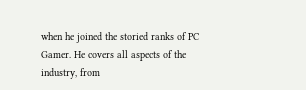when he joined the storied ranks of PC Gamer. He covers all aspects of the industry, from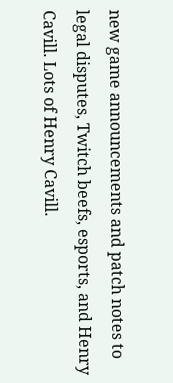new game announcements and patch notes to legal disputes, Twitch beefs, esports, and Henry Cavill. Lots of Henry Cavill.